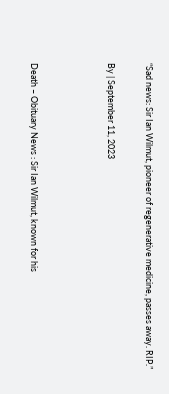“Sad news: Sir Ian Wilmut, pioneer of regenerative medicine, passes away. RIP.”

By | September 11, 2023



Death – Obituary News : Sir Ian Wilmut, known for his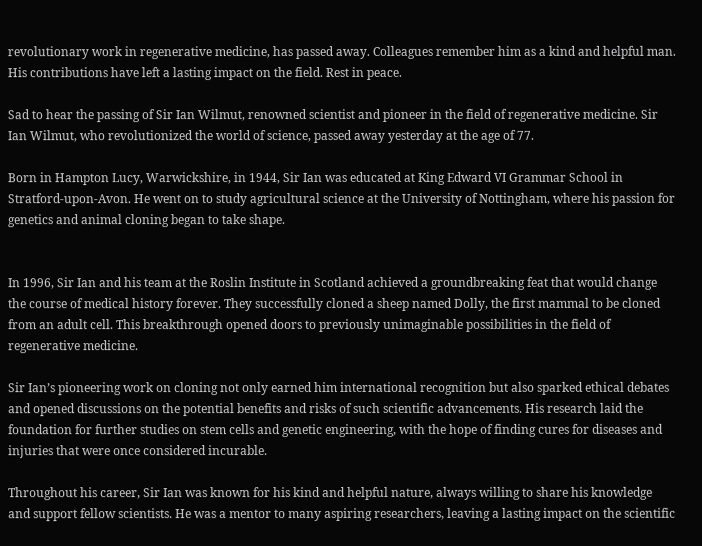revolutionary work in regenerative medicine, has passed away. Colleagues remember him as a kind and helpful man. His contributions have left a lasting impact on the field. Rest in peace.

Sad to hear the passing of Sir Ian Wilmut, renowned scientist and pioneer in the field of regenerative medicine. Sir Ian Wilmut, who revolutionized the world of science, passed away yesterday at the age of 77.

Born in Hampton Lucy, Warwickshire, in 1944, Sir Ian was educated at King Edward VI Grammar School in Stratford-upon-Avon. He went on to study agricultural science at the University of Nottingham, where his passion for genetics and animal cloning began to take shape.


In 1996, Sir Ian and his team at the Roslin Institute in Scotland achieved a groundbreaking feat that would change the course of medical history forever. They successfully cloned a sheep named Dolly, the first mammal to be cloned from an adult cell. This breakthrough opened doors to previously unimaginable possibilities in the field of regenerative medicine.

Sir Ian’s pioneering work on cloning not only earned him international recognition but also sparked ethical debates and opened discussions on the potential benefits and risks of such scientific advancements. His research laid the foundation for further studies on stem cells and genetic engineering, with the hope of finding cures for diseases and injuries that were once considered incurable.

Throughout his career, Sir Ian was known for his kind and helpful nature, always willing to share his knowledge and support fellow scientists. He was a mentor to many aspiring researchers, leaving a lasting impact on the scientific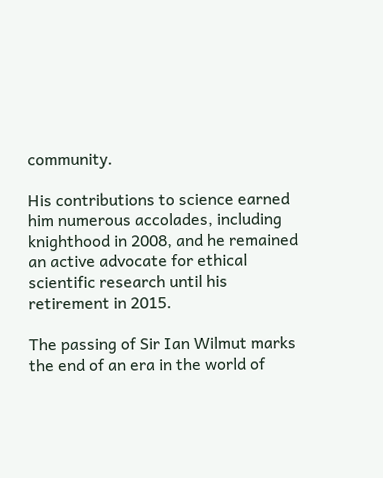community.

His contributions to science earned him numerous accolades, including knighthood in 2008, and he remained an active advocate for ethical scientific research until his retirement in 2015.

The passing of Sir Ian Wilmut marks the end of an era in the world of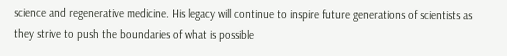science and regenerative medicine. His legacy will continue to inspire future generations of scientists as they strive to push the boundaries of what is possible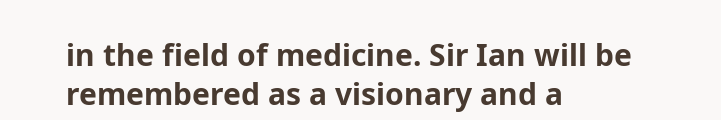in the field of medicine. Sir Ian will be remembered as a visionary and a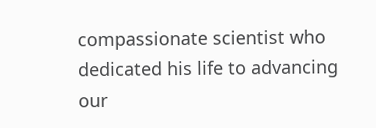compassionate scientist who dedicated his life to advancing our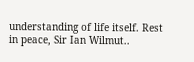understanding of life itself. Rest in peace, Sir Ian Wilmut..